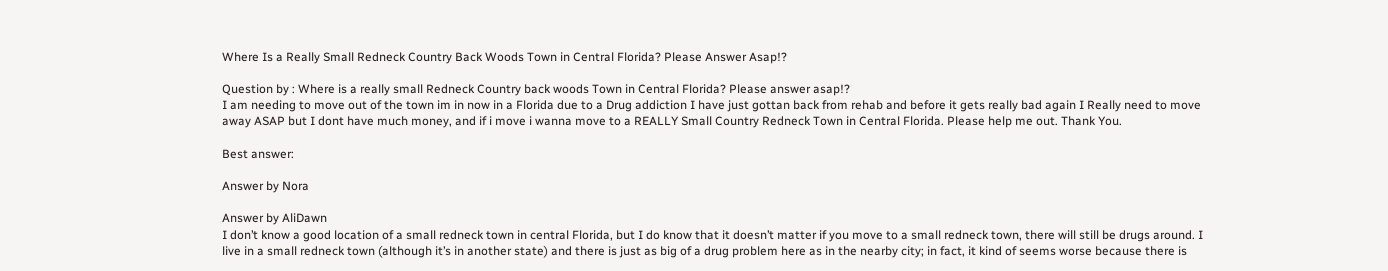Where Is a Really Small Redneck Country Back Woods Town in Central Florida? Please Answer Asap!?

Question by : Where is a really small Redneck Country back woods Town in Central Florida? Please answer asap!?
I am needing to move out of the town im in now in a Florida due to a Drug addiction I have just gottan back from rehab and before it gets really bad again I Really need to move away ASAP but I dont have much money, and if i move i wanna move to a REALLY Small Country Redneck Town in Central Florida. Please help me out. Thank You.

Best answer:

Answer by Nora

Answer by AliDawn
I don’t know a good location of a small redneck town in central Florida, but I do know that it doesn’t matter if you move to a small redneck town, there will still be drugs around. I live in a small redneck town (although it’s in another state) and there is just as big of a drug problem here as in the nearby city; in fact, it kind of seems worse because there is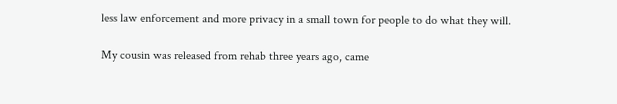less law enforcement and more privacy in a small town for people to do what they will.

My cousin was released from rehab three years ago, came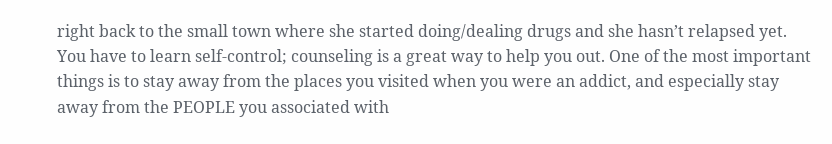right back to the small town where she started doing/dealing drugs and she hasn’t relapsed yet. You have to learn self-control; counseling is a great way to help you out. One of the most important things is to stay away from the places you visited when you were an addict, and especially stay away from the PEOPLE you associated with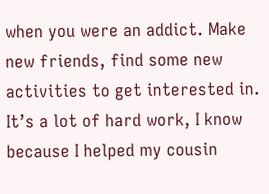when you were an addict. Make new friends, find some new activities to get interested in. It’s a lot of hard work, I know because I helped my cousin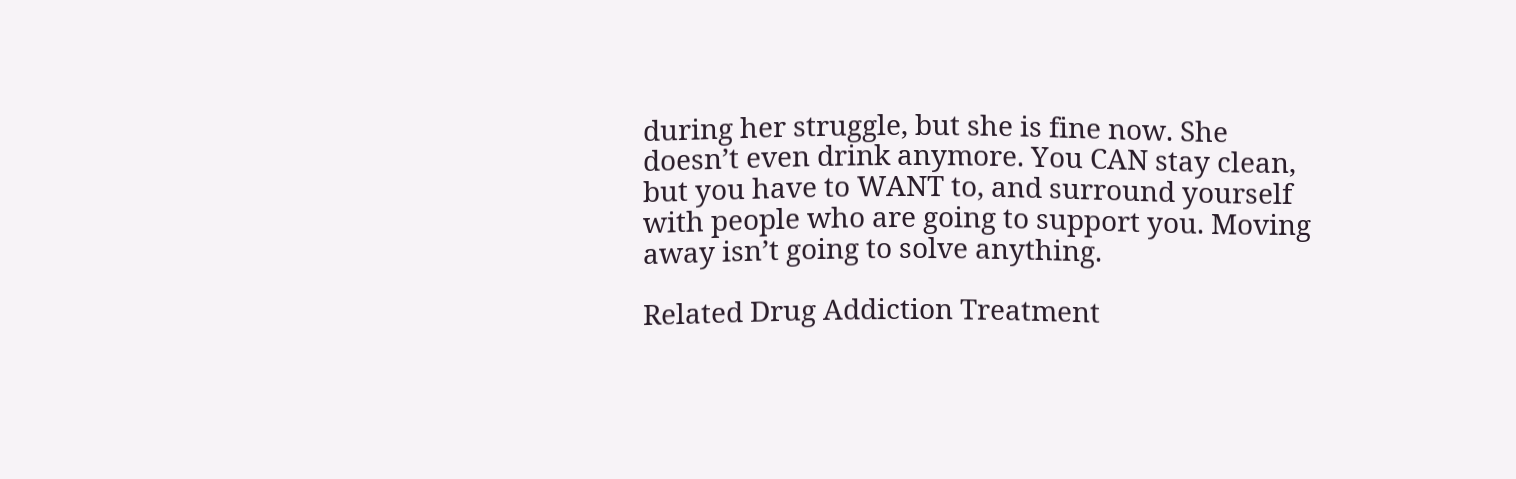during her struggle, but she is fine now. She doesn’t even drink anymore. You CAN stay clean, but you have to WANT to, and surround yourself with people who are going to support you. Moving away isn’t going to solve anything.

Related Drug Addiction Treatment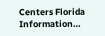Centers Florida Information…